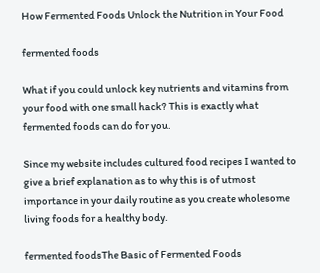How Fermented Foods Unlock the Nutrition in Your Food

fermented foods

What if you could unlock key nutrients and vitamins from your food with one small hack? This is exactly what fermented foods can do for you.

Since my website includes cultured food recipes I wanted to give a brief explanation as to why this is of utmost importance in your daily routine as you create wholesome living foods for a healthy body.

fermented foodsThe Basic of Fermented Foods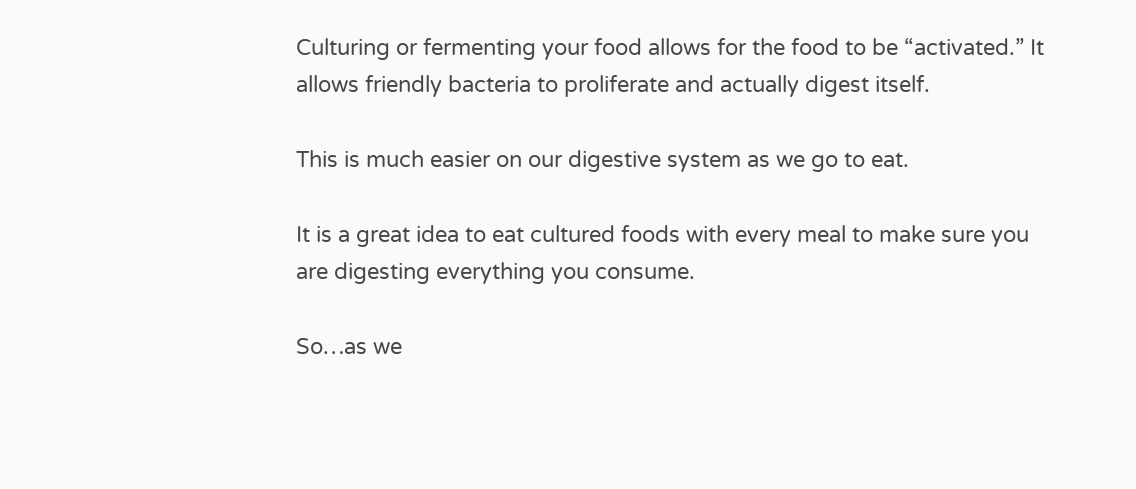Culturing or fermenting your food allows for the food to be “activated.” It allows friendly bacteria to proliferate and actually digest itself.

This is much easier on our digestive system as we go to eat.

It is a great idea to eat cultured foods with every meal to make sure you are digesting everything you consume.

So…as we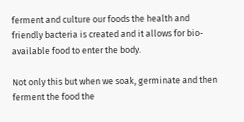ferment and culture our foods the health and friendly bacteria is created and it allows for bio-available food to enter the body.

Not only this but when we soak, germinate and then ferment the food the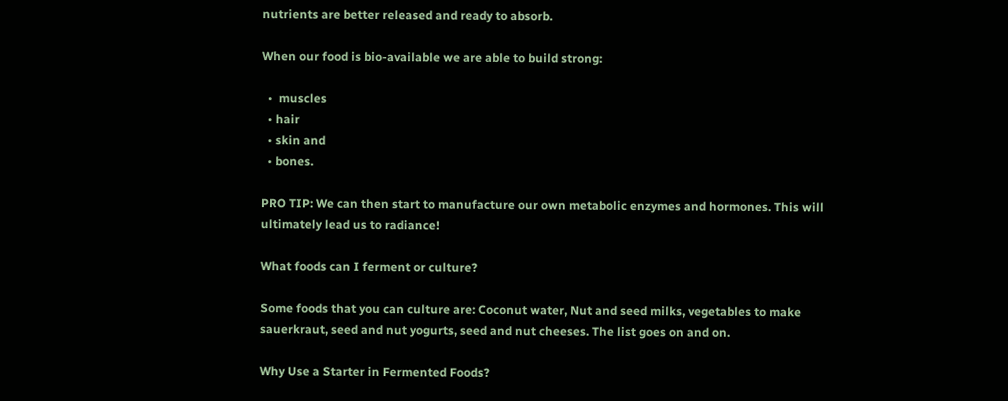nutrients are better released and ready to absorb.

When our food is bio-available we are able to build strong:

  •  muscles
  • hair
  • skin and
  • bones.

PRO TIP: We can then start to manufacture our own metabolic enzymes and hormones. This will ultimately lead us to radiance!

What foods can I ferment or culture?

Some foods that you can culture are: Coconut water, Nut and seed milks, vegetables to make sauerkraut, seed and nut yogurts, seed and nut cheeses. The list goes on and on.

Why Use a Starter in Fermented Foods?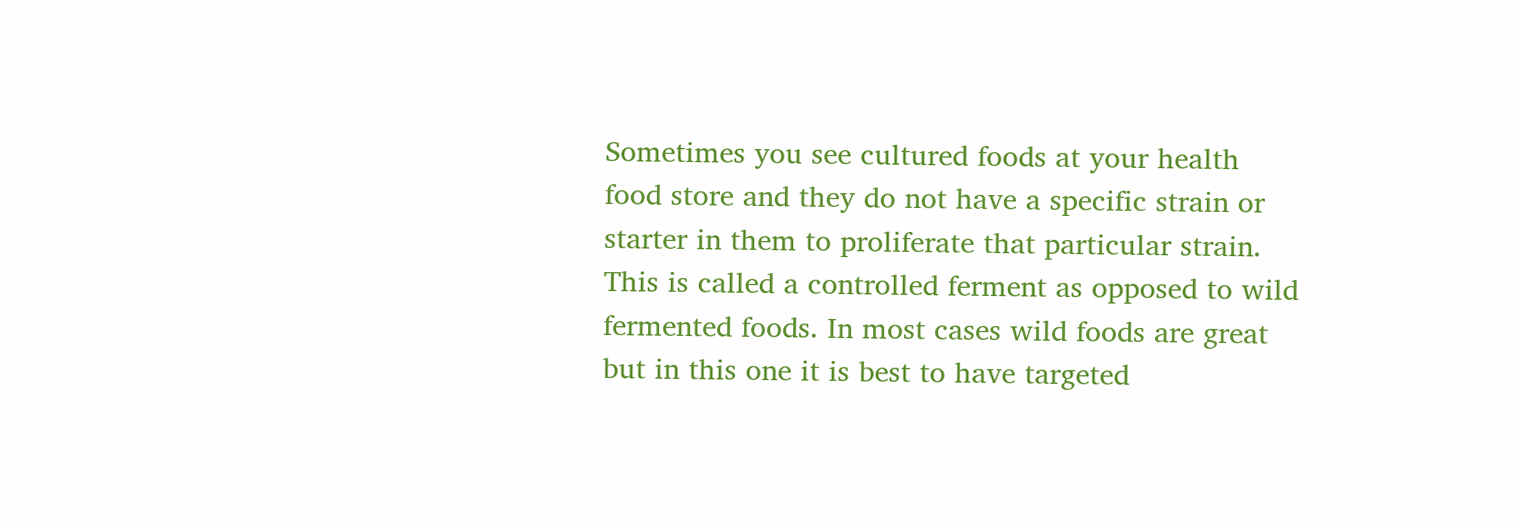Sometimes you see cultured foods at your health food store and they do not have a specific strain or starter in them to proliferate that particular strain. This is called a controlled ferment as opposed to wild fermented foods. In most cases wild foods are great but in this one it is best to have targeted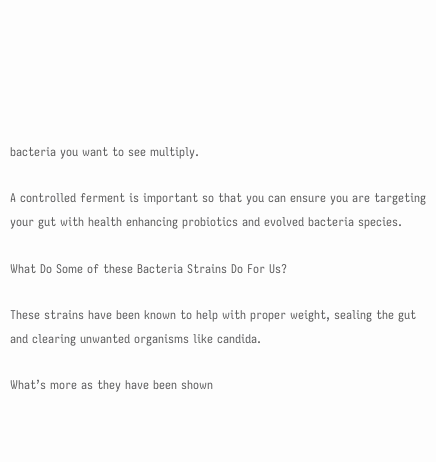bacteria you want to see multiply.

A controlled ferment is important so that you can ensure you are targeting your gut with health enhancing probiotics and evolved bacteria species.

What Do Some of these Bacteria Strains Do For Us?

These strains have been known to help with proper weight, sealing the gut and clearing unwanted organisms like candida.

What’s more as they have been shown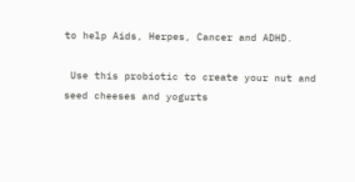to help Aids, Herpes, Cancer and ADHD.

 Use this probiotic to create your nut and seed cheeses and yogurts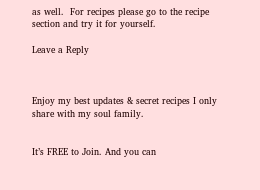as well.  For recipes please go to the recipe section and try it for yourself.

Leave a Reply



Enjoy my best updates & secret recipes I only share with my soul family.


It’s FREE to Join. And you can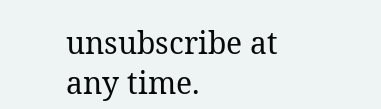unsubscribe at any time.